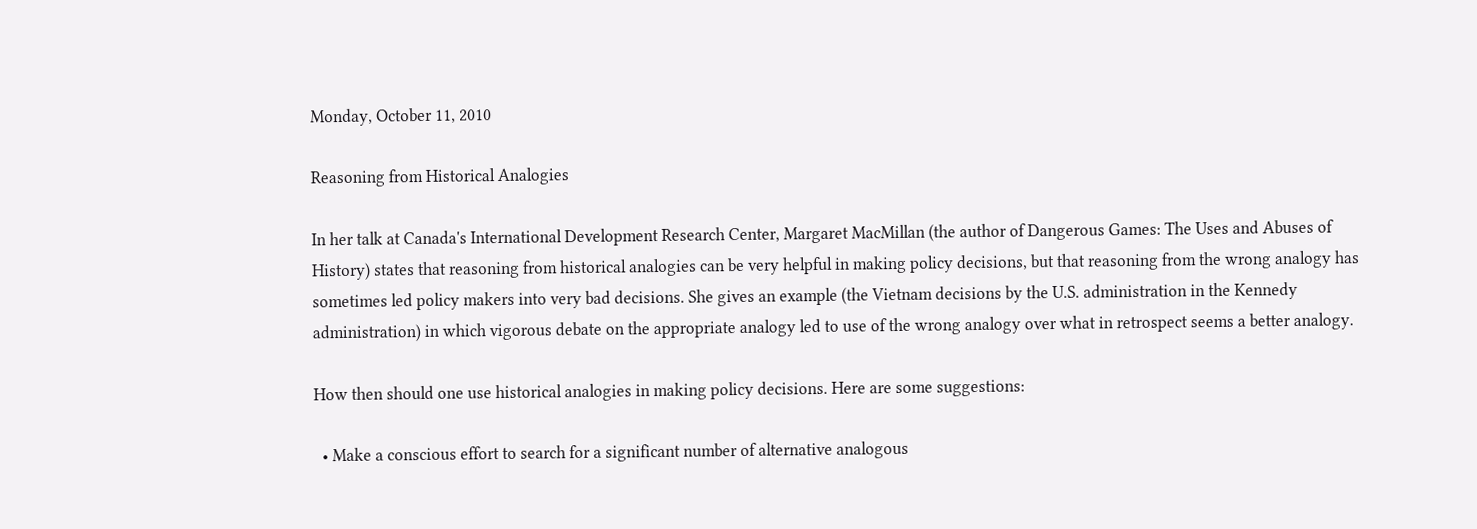Monday, October 11, 2010

Reasoning from Historical Analogies

In her talk at Canada's International Development Research Center, Margaret MacMillan (the author of Dangerous Games: The Uses and Abuses of History) states that reasoning from historical analogies can be very helpful in making policy decisions, but that reasoning from the wrong analogy has sometimes led policy makers into very bad decisions. She gives an example (the Vietnam decisions by the U.S. administration in the Kennedy administration) in which vigorous debate on the appropriate analogy led to use of the wrong analogy over what in retrospect seems a better analogy.

How then should one use historical analogies in making policy decisions. Here are some suggestions:

  • Make a conscious effort to search for a significant number of alternative analogous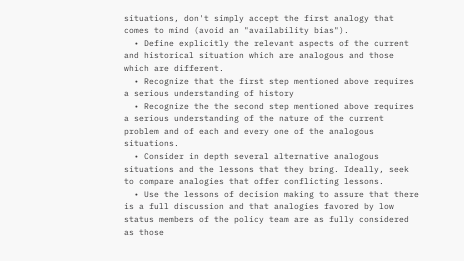situations, don't simply accept the first analogy that comes to mind (avoid an "availability bias").
  • Define explicitly the relevant aspects of the current and historical situation which are analogous and those which are different.
  • Recognize that the first step mentioned above requires a serious understanding of history
  • Recognize the the second step mentioned above requires a serious understanding of the nature of the current problem and of each and every one of the analogous situations.
  • Consider in depth several alternative analogous situations and the lessons that they bring. Ideally, seek to compare analogies that offer conflicting lessons.
  • Use the lessons of decision making to assure that there is a full discussion and that analogies favored by low status members of the policy team are as fully considered as those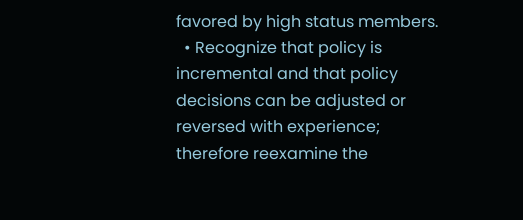favored by high status members.
  • Recognize that policy is incremental and that policy decisions can be adjusted or reversed with experience; therefore reexamine the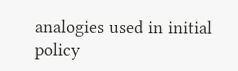analogies used in initial policy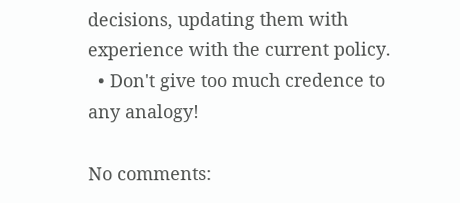decisions, updating them with experience with the current policy.
  • Don't give too much credence to any analogy!

No comments: